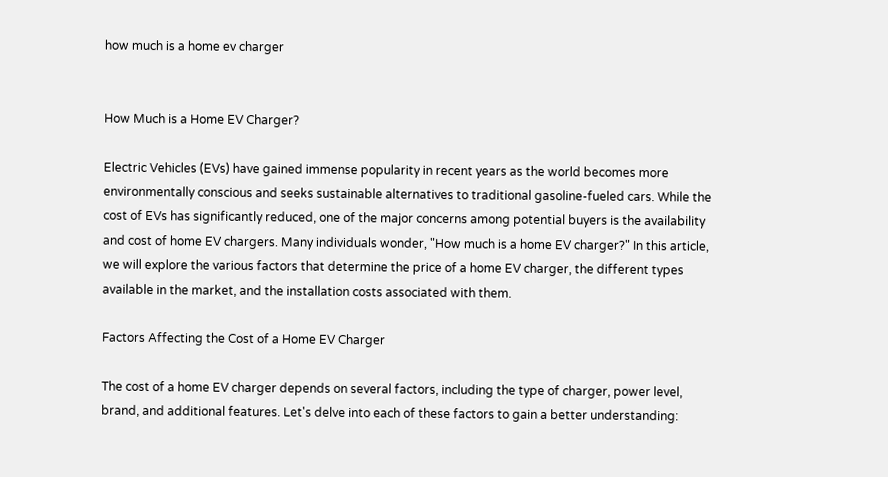how much is a home ev charger


How Much is a Home EV Charger?

Electric Vehicles (EVs) have gained immense popularity in recent years as the world becomes more environmentally conscious and seeks sustainable alternatives to traditional gasoline-fueled cars. While the cost of EVs has significantly reduced, one of the major concerns among potential buyers is the availability and cost of home EV chargers. Many individuals wonder, "How much is a home EV charger?" In this article, we will explore the various factors that determine the price of a home EV charger, the different types available in the market, and the installation costs associated with them.

Factors Affecting the Cost of a Home EV Charger

The cost of a home EV charger depends on several factors, including the type of charger, power level, brand, and additional features. Let's delve into each of these factors to gain a better understanding: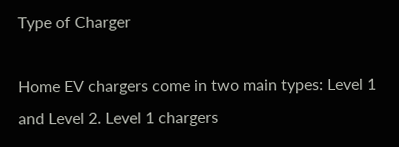Type of Charger

Home EV chargers come in two main types: Level 1 and Level 2. Level 1 chargers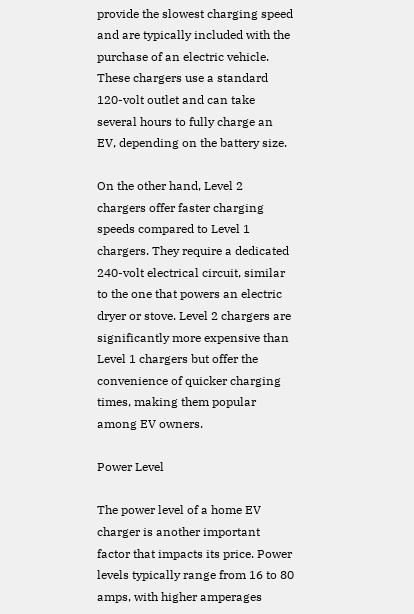provide the slowest charging speed and are typically included with the purchase of an electric vehicle. These chargers use a standard 120-volt outlet and can take several hours to fully charge an EV, depending on the battery size.

On the other hand, Level 2 chargers offer faster charging speeds compared to Level 1 chargers. They require a dedicated 240-volt electrical circuit, similar to the one that powers an electric dryer or stove. Level 2 chargers are significantly more expensive than Level 1 chargers but offer the convenience of quicker charging times, making them popular among EV owners.

Power Level

The power level of a home EV charger is another important factor that impacts its price. Power levels typically range from 16 to 80 amps, with higher amperages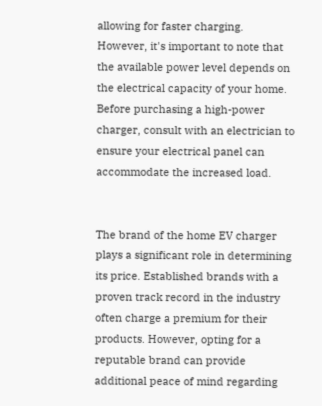allowing for faster charging. However, it's important to note that the available power level depends on the electrical capacity of your home. Before purchasing a high-power charger, consult with an electrician to ensure your electrical panel can accommodate the increased load.


The brand of the home EV charger plays a significant role in determining its price. Established brands with a proven track record in the industry often charge a premium for their products. However, opting for a reputable brand can provide additional peace of mind regarding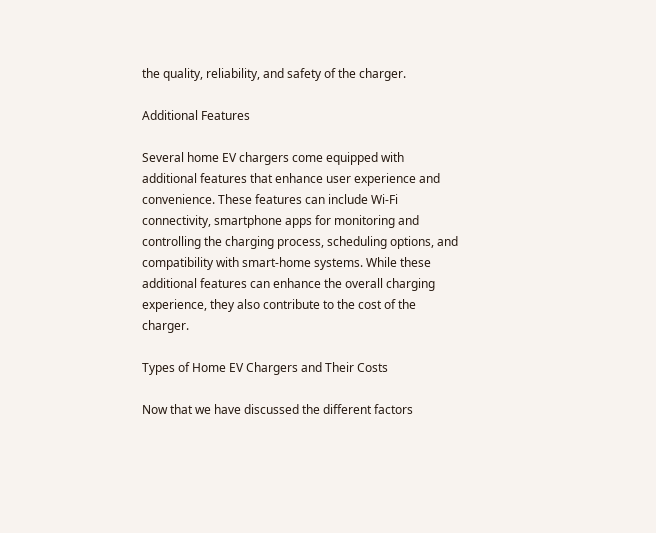the quality, reliability, and safety of the charger.

Additional Features

Several home EV chargers come equipped with additional features that enhance user experience and convenience. These features can include Wi-Fi connectivity, smartphone apps for monitoring and controlling the charging process, scheduling options, and compatibility with smart-home systems. While these additional features can enhance the overall charging experience, they also contribute to the cost of the charger.

Types of Home EV Chargers and Their Costs

Now that we have discussed the different factors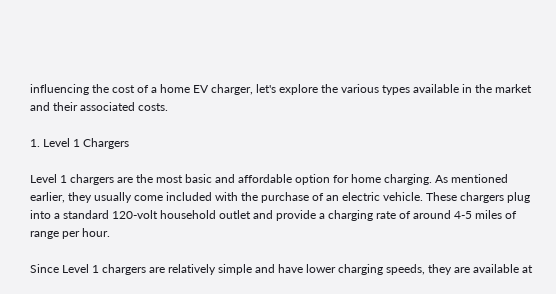influencing the cost of a home EV charger, let's explore the various types available in the market and their associated costs.

1. Level 1 Chargers

Level 1 chargers are the most basic and affordable option for home charging. As mentioned earlier, they usually come included with the purchase of an electric vehicle. These chargers plug into a standard 120-volt household outlet and provide a charging rate of around 4-5 miles of range per hour.

Since Level 1 chargers are relatively simple and have lower charging speeds, they are available at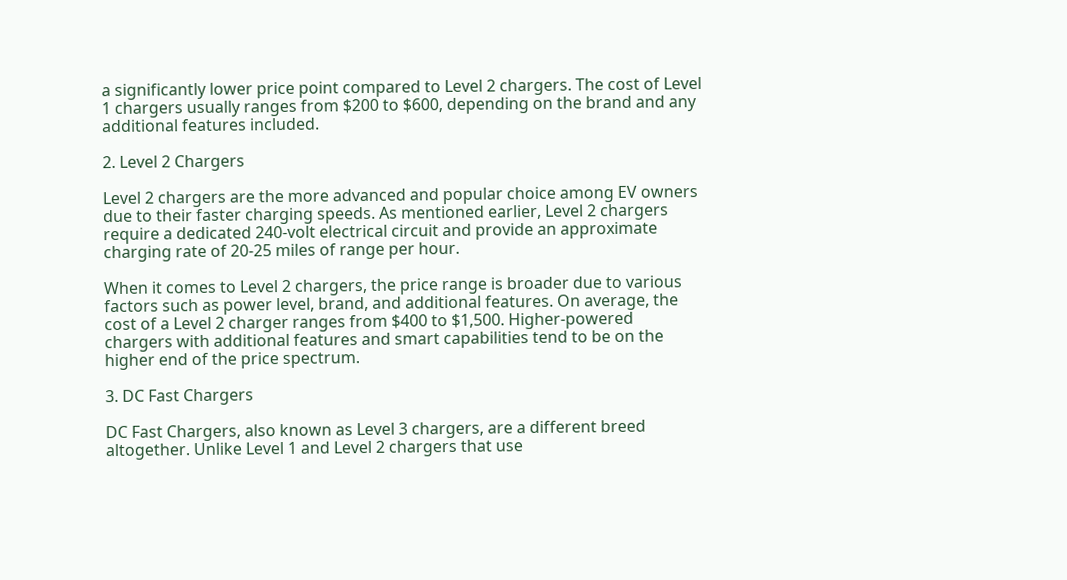a significantly lower price point compared to Level 2 chargers. The cost of Level 1 chargers usually ranges from $200 to $600, depending on the brand and any additional features included.

2. Level 2 Chargers

Level 2 chargers are the more advanced and popular choice among EV owners due to their faster charging speeds. As mentioned earlier, Level 2 chargers require a dedicated 240-volt electrical circuit and provide an approximate charging rate of 20-25 miles of range per hour.

When it comes to Level 2 chargers, the price range is broader due to various factors such as power level, brand, and additional features. On average, the cost of a Level 2 charger ranges from $400 to $1,500. Higher-powered chargers with additional features and smart capabilities tend to be on the higher end of the price spectrum.

3. DC Fast Chargers

DC Fast Chargers, also known as Level 3 chargers, are a different breed altogether. Unlike Level 1 and Level 2 chargers that use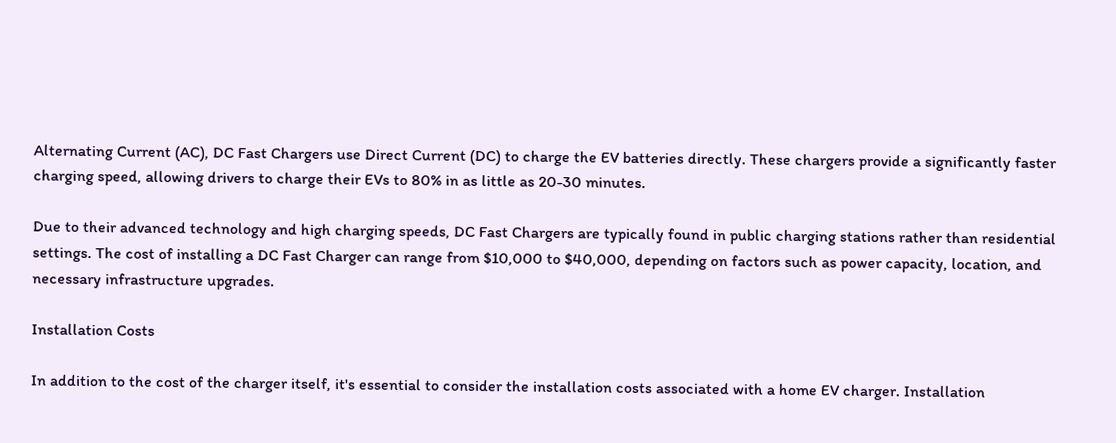Alternating Current (AC), DC Fast Chargers use Direct Current (DC) to charge the EV batteries directly. These chargers provide a significantly faster charging speed, allowing drivers to charge their EVs to 80% in as little as 20-30 minutes.

Due to their advanced technology and high charging speeds, DC Fast Chargers are typically found in public charging stations rather than residential settings. The cost of installing a DC Fast Charger can range from $10,000 to $40,000, depending on factors such as power capacity, location, and necessary infrastructure upgrades.

Installation Costs

In addition to the cost of the charger itself, it's essential to consider the installation costs associated with a home EV charger. Installation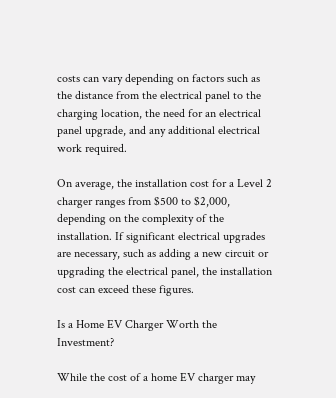costs can vary depending on factors such as the distance from the electrical panel to the charging location, the need for an electrical panel upgrade, and any additional electrical work required.

On average, the installation cost for a Level 2 charger ranges from $500 to $2,000, depending on the complexity of the installation. If significant electrical upgrades are necessary, such as adding a new circuit or upgrading the electrical panel, the installation cost can exceed these figures.

Is a Home EV Charger Worth the Investment?

While the cost of a home EV charger may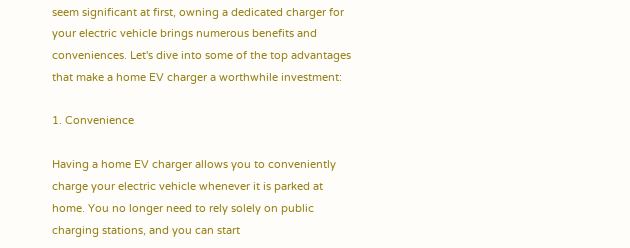seem significant at first, owning a dedicated charger for your electric vehicle brings numerous benefits and conveniences. Let's dive into some of the top advantages that make a home EV charger a worthwhile investment:

1. Convenience

Having a home EV charger allows you to conveniently charge your electric vehicle whenever it is parked at home. You no longer need to rely solely on public charging stations, and you can start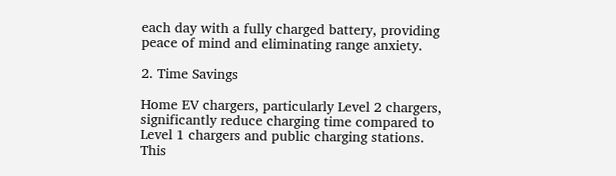each day with a fully charged battery, providing peace of mind and eliminating range anxiety.

2. Time Savings

Home EV chargers, particularly Level 2 chargers, significantly reduce charging time compared to Level 1 chargers and public charging stations. This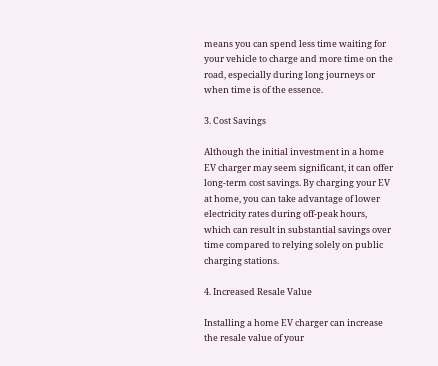means you can spend less time waiting for your vehicle to charge and more time on the road, especially during long journeys or when time is of the essence.

3. Cost Savings

Although the initial investment in a home EV charger may seem significant, it can offer long-term cost savings. By charging your EV at home, you can take advantage of lower electricity rates during off-peak hours, which can result in substantial savings over time compared to relying solely on public charging stations.

4. Increased Resale Value

Installing a home EV charger can increase the resale value of your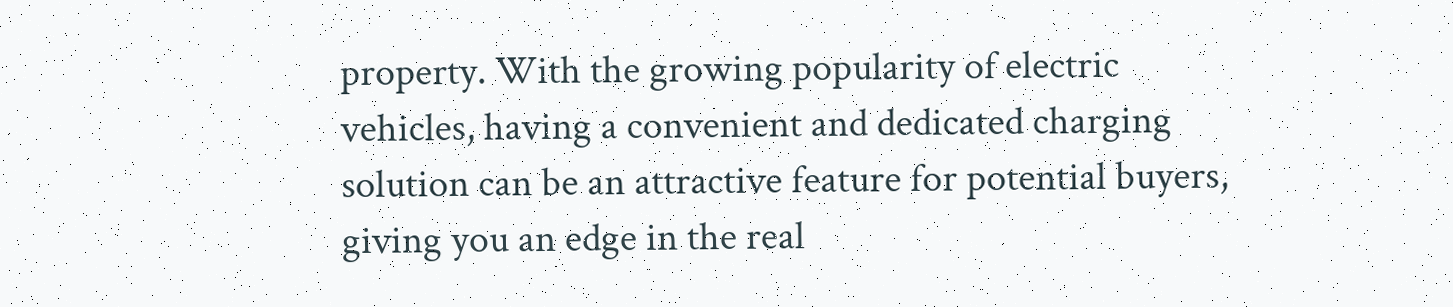property. With the growing popularity of electric vehicles, having a convenient and dedicated charging solution can be an attractive feature for potential buyers, giving you an edge in the real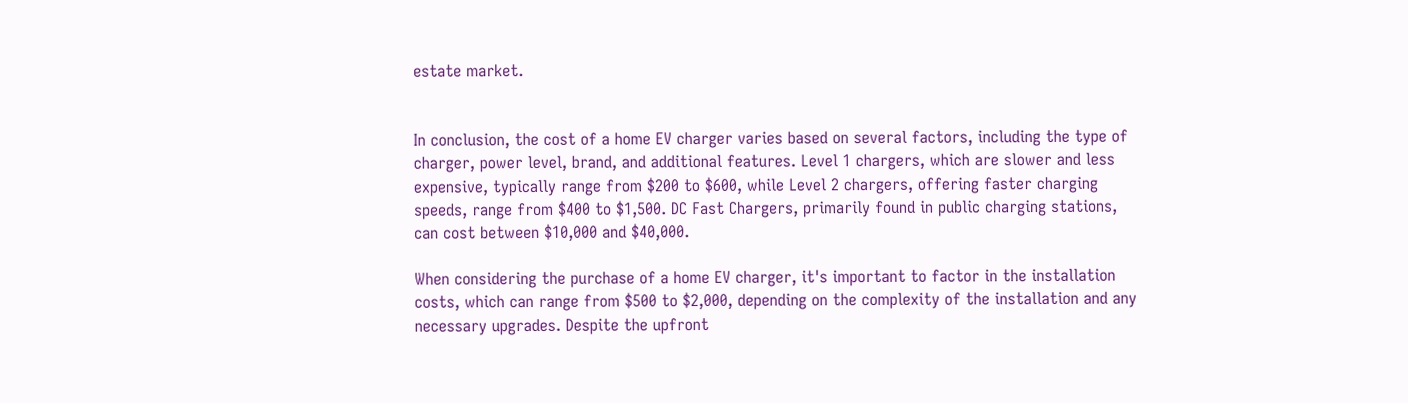estate market.


In conclusion, the cost of a home EV charger varies based on several factors, including the type of charger, power level, brand, and additional features. Level 1 chargers, which are slower and less expensive, typically range from $200 to $600, while Level 2 chargers, offering faster charging speeds, range from $400 to $1,500. DC Fast Chargers, primarily found in public charging stations, can cost between $10,000 and $40,000.

When considering the purchase of a home EV charger, it's important to factor in the installation costs, which can range from $500 to $2,000, depending on the complexity of the installation and any necessary upgrades. Despite the upfront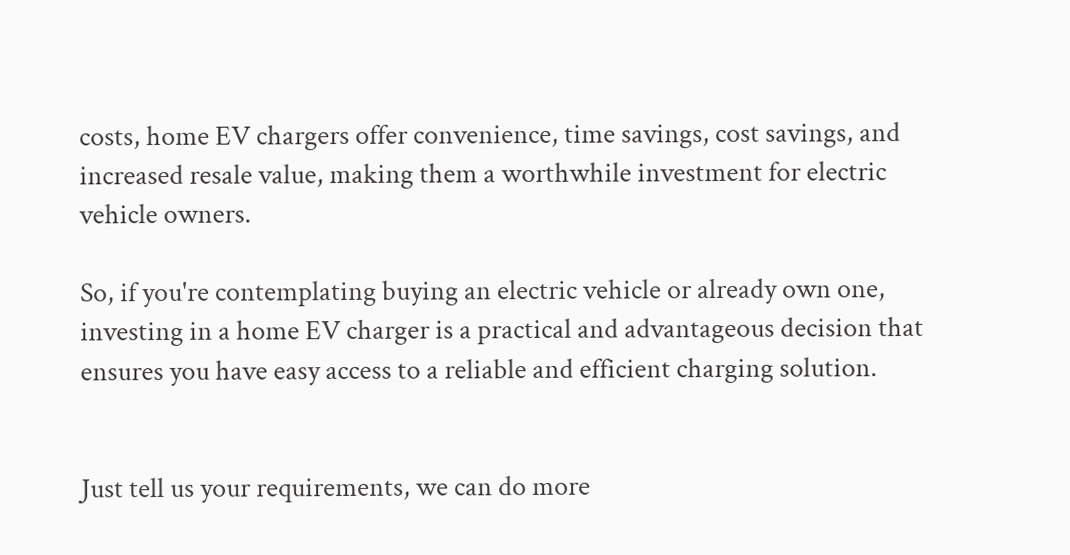costs, home EV chargers offer convenience, time savings, cost savings, and increased resale value, making them a worthwhile investment for electric vehicle owners.

So, if you're contemplating buying an electric vehicle or already own one, investing in a home EV charger is a practical and advantageous decision that ensures you have easy access to a reliable and efficient charging solution.


Just tell us your requirements, we can do more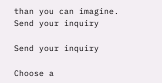than you can imagine.
Send your inquiry

Send your inquiry

Choose a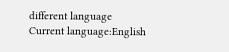different language
Current language:English